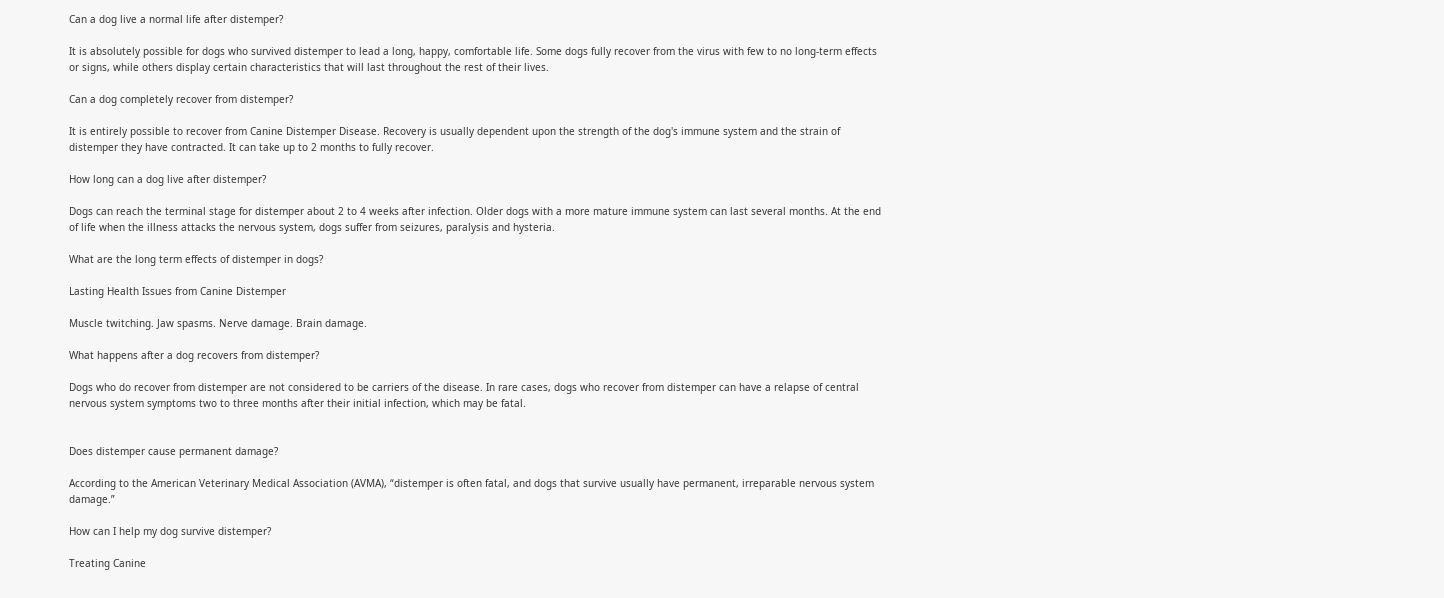Can a dog live a normal life after distemper?

It is absolutely possible for dogs who survived distemper to lead a long, happy, comfortable life. Some dogs fully recover from the virus with few to no long-term effects or signs, while others display certain characteristics that will last throughout the rest of their lives.

Can a dog completely recover from distemper?

It is entirely possible to recover from Canine Distemper Disease. Recovery is usually dependent upon the strength of the dog's immune system and the strain of distemper they have contracted. It can take up to 2 months to fully recover.

How long can a dog live after distemper?

Dogs can reach the terminal stage for distemper about 2 to 4 weeks after infection. Older dogs with a more mature immune system can last several months. At the end of life when the illness attacks the nervous system, dogs suffer from seizures, paralysis and hysteria.

What are the long term effects of distemper in dogs?

Lasting Health Issues from Canine Distemper

Muscle twitching. Jaw spasms. Nerve damage. Brain damage.

What happens after a dog recovers from distemper?

Dogs who do recover from distemper are not considered to be carriers of the disease. In rare cases, dogs who recover from distemper can have a relapse of central nervous system symptoms two to three months after their initial infection, which may be fatal.


Does distemper cause permanent damage?

According to the American Veterinary Medical Association (AVMA), “distemper is often fatal, and dogs that survive usually have permanent, irreparable nervous system damage.”

How can I help my dog survive distemper?

Treating Canine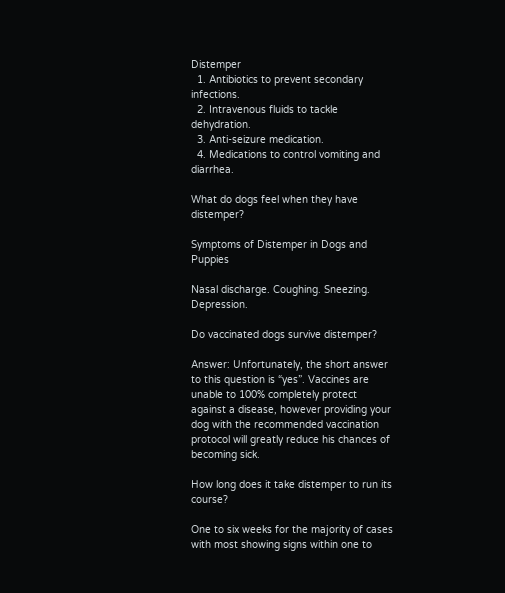Distemper
  1. Antibiotics to prevent secondary infections.
  2. Intravenous fluids to tackle dehydration.
  3. Anti-seizure medication.
  4. Medications to control vomiting and diarrhea.

What do dogs feel when they have distemper?

Symptoms of Distemper in Dogs and Puppies

Nasal discharge. Coughing. Sneezing. Depression.

Do vaccinated dogs survive distemper?

Answer: Unfortunately, the short answer to this question is “yes”. Vaccines are unable to 100% completely protect against a disease, however providing your dog with the recommended vaccination protocol will greatly reduce his chances of becoming sick.

How long does it take distemper to run its course?

One to six weeks for the majority of cases with most showing signs within one to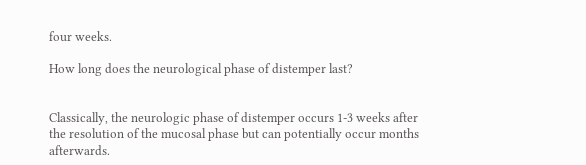four weeks.

How long does the neurological phase of distemper last?


Classically, the neurologic phase of distemper occurs 1-3 weeks after the resolution of the mucosal phase but can potentially occur months afterwards.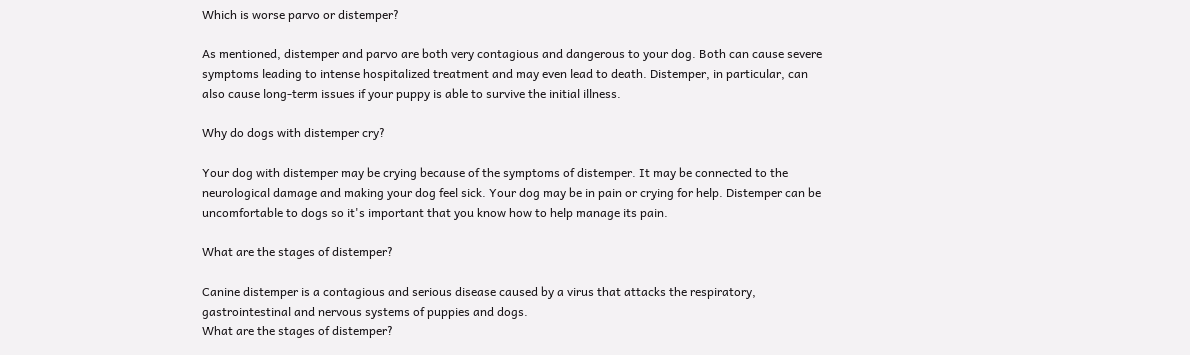Which is worse parvo or distemper?

As mentioned, distemper and parvo are both very contagious and dangerous to your dog. Both can cause severe symptoms leading to intense hospitalized treatment and may even lead to death. Distemper, in particular, can also cause long-term issues if your puppy is able to survive the initial illness.

Why do dogs with distemper cry?

Your dog with distemper may be crying because of the symptoms of distemper. It may be connected to the neurological damage and making your dog feel sick. Your dog may be in pain or crying for help. Distemper can be uncomfortable to dogs so it's important that you know how to help manage its pain.

What are the stages of distemper?

Canine distemper is a contagious and serious disease caused by a virus that attacks the respiratory, gastrointestinal and nervous systems of puppies and dogs.
What are the stages of distemper?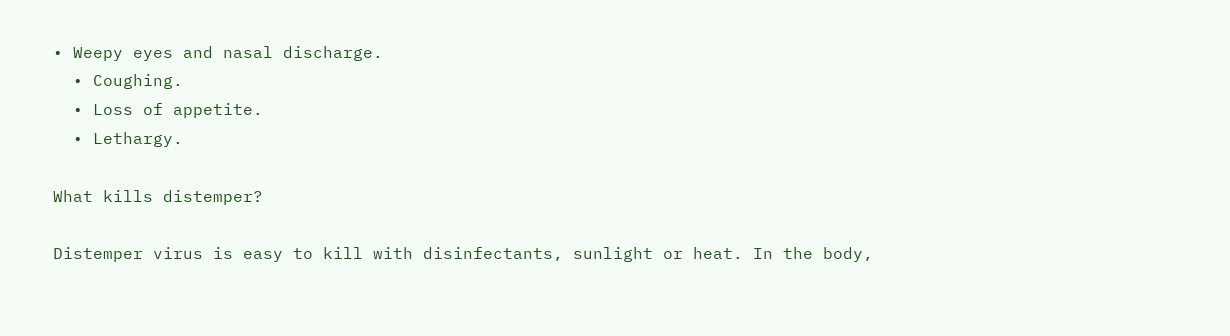• Weepy eyes and nasal discharge.
  • Coughing.
  • Loss of appetite.
  • Lethargy.

What kills distemper?

Distemper virus is easy to kill with disinfectants, sunlight or heat. In the body,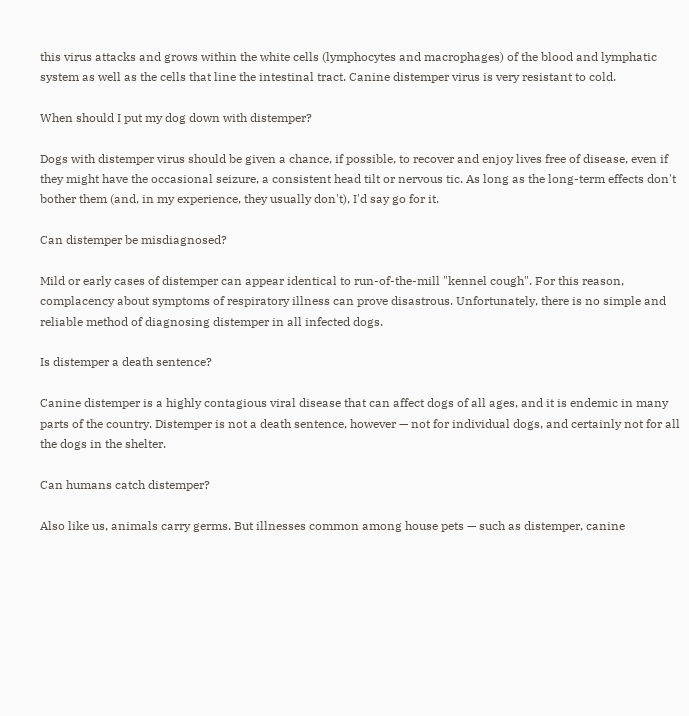this virus attacks and grows within the white cells (lymphocytes and macrophages) of the blood and lymphatic system as well as the cells that line the intestinal tract. Canine distemper virus is very resistant to cold.

When should I put my dog down with distemper?

Dogs with distemper virus should be given a chance, if possible, to recover and enjoy lives free of disease, even if they might have the occasional seizure, a consistent head tilt or nervous tic. As long as the long-term effects don't bother them (and, in my experience, they usually don't), I'd say go for it.

Can distemper be misdiagnosed?

Mild or early cases of distemper can appear identical to run-of-the-mill "kennel cough". For this reason, complacency about symptoms of respiratory illness can prove disastrous. Unfortunately, there is no simple and reliable method of diagnosing distemper in all infected dogs.

Is distemper a death sentence?

Canine distemper is a highly contagious viral disease that can affect dogs of all ages, and it is endemic in many parts of the country. Distemper is not a death sentence, however — not for individual dogs, and certainly not for all the dogs in the shelter.

Can humans catch distemper?

Also like us, animals carry germs. But illnesses common among house pets — such as distemper, canine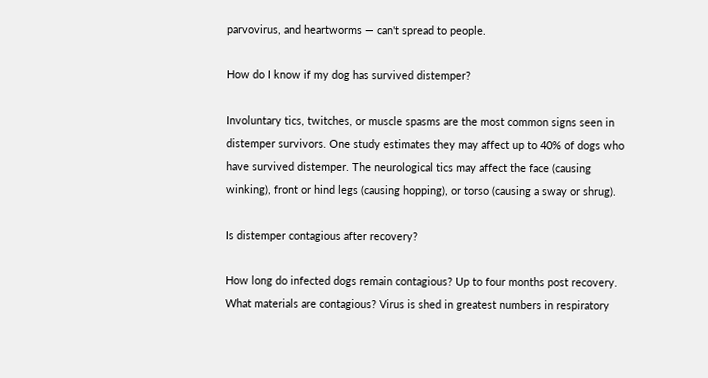parvovirus, and heartworms — can't spread to people.

How do I know if my dog has survived distemper?

Involuntary tics, twitches, or muscle spasms are the most common signs seen in distemper survivors. One study estimates they may affect up to 40% of dogs who have survived distemper. The neurological tics may affect the face (causing winking), front or hind legs (causing hopping), or torso (causing a sway or shrug).

Is distemper contagious after recovery?

How long do infected dogs remain contagious? Up to four months post recovery. What materials are contagious? Virus is shed in greatest numbers in respiratory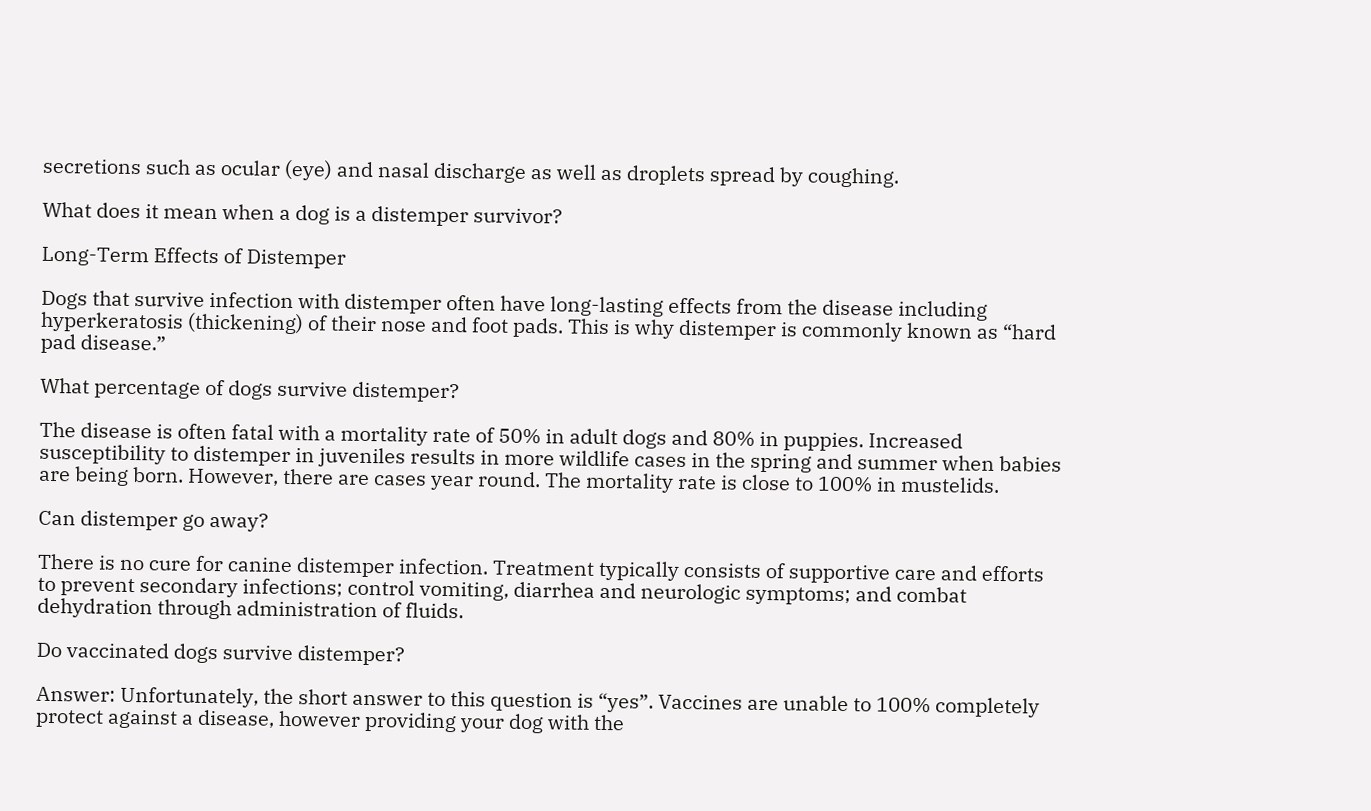secretions such as ocular (eye) and nasal discharge as well as droplets spread by coughing.

What does it mean when a dog is a distemper survivor?

Long-Term Effects of Distemper

Dogs that survive infection with distemper often have long-lasting effects from the disease including hyperkeratosis (thickening) of their nose and foot pads. This is why distemper is commonly known as “hard pad disease.”

What percentage of dogs survive distemper?

The disease is often fatal with a mortality rate of 50% in adult dogs and 80% in puppies. Increased susceptibility to distemper in juveniles results in more wildlife cases in the spring and summer when babies are being born. However, there are cases year round. The mortality rate is close to 100% in mustelids.

Can distemper go away?

There is no cure for canine distemper infection. Treatment typically consists of supportive care and efforts to prevent secondary infections; control vomiting, diarrhea and neurologic symptoms; and combat dehydration through administration of fluids.

Do vaccinated dogs survive distemper?

Answer: Unfortunately, the short answer to this question is “yes”. Vaccines are unable to 100% completely protect against a disease, however providing your dog with the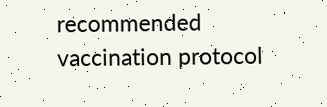recommended vaccination protocol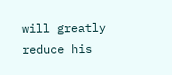will greatly reduce his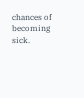chances of becoming sick.